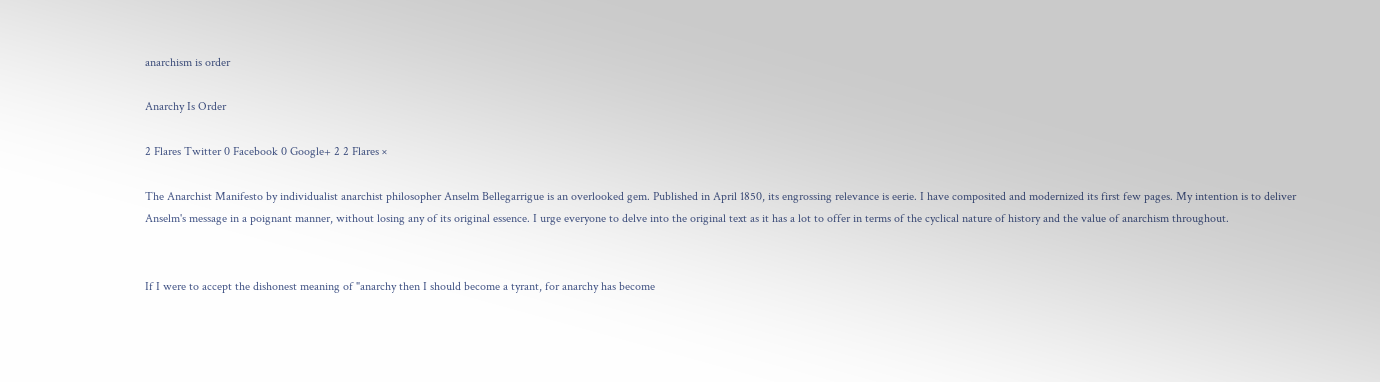anarchism is order

Anarchy Is Order

2 Flares Twitter 0 Facebook 0 Google+ 2 2 Flares ×

The Anarchist Manifesto by individualist anarchist philosopher Anselm Bellegarrigue is an overlooked gem. Published in April 1850, its engrossing relevance is eerie. I have composited and modernized its first few pages. My intention is to deliver Anselm's message in a poignant manner, without losing any of its original essence. I urge everyone to delve into the original text as it has a lot to offer in terms of the cyclical nature of history and the value of anarchism throughout.


If I were to accept the dishonest meaning of "anarchy then I should become a tyrant, for anarchy has become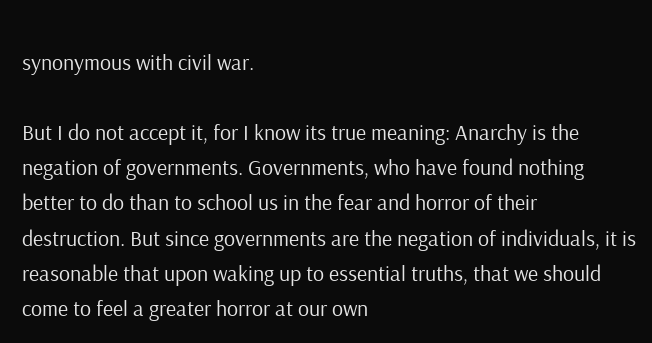synonymous with civil war.

But I do not accept it, for I know its true meaning: Anarchy is the negation of governments. Governments, who have found nothing better to do than to school us in the fear and horror of their destruction. But since governments are the negation of individuals, it is reasonable that upon waking up to essential truths, that we should come to feel a greater horror at our own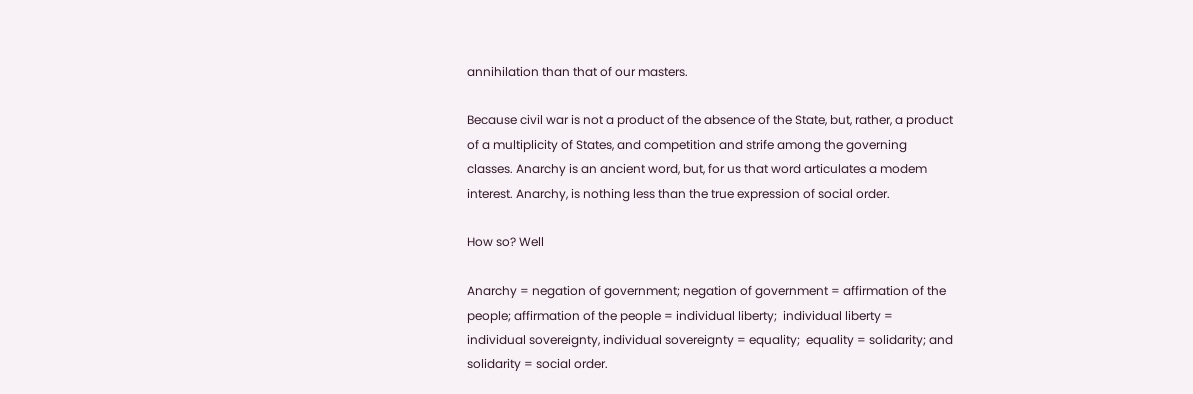annihilation than that of our masters.

Because civil war is not a product of the absence of the State, but, rather, a product of a multiplicity of States, and competition and strife among the governing classes. Anarchy is an ancient word, but, for us that word articulates a modem interest. Anarchy, is nothing less than the true expression of social order.

How so? Well

Anarchy = negation of government; negation of government = affirmation of the people; affirmation of the people = individual liberty;  individual liberty = individual sovereignty, individual sovereignty = equality;  equality = solidarity; and solidarity = social order.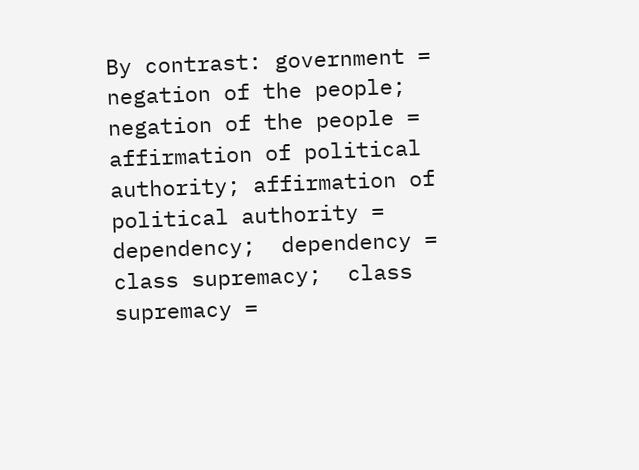By contrast: government = negation of the people; negation of the people = affirmation of political authority; affirmation of political authority = dependency;  dependency = class supremacy;  class supremacy =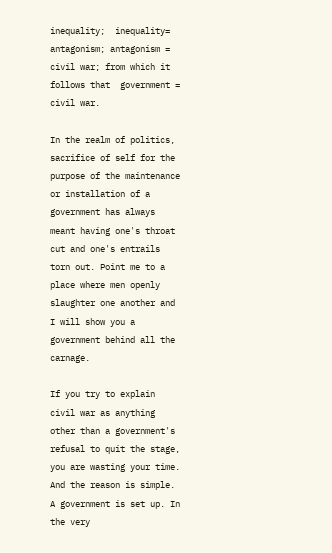inequality;  inequality= antagonism; antagonism = civil war; from which it follows that  government = civil war.

In the realm of politics, sacrifice of self for the purpose of the maintenance or installation of a government has always meant having one's throat cut and one's entrails torn out. Point me to a place where men openly slaughter one another and I will show you a government behind all the carnage.

If you try to explain civil war as anything other than a government's refusal to quit the stage, you are wasting your time. And the reason is simple. A government is set up. In the very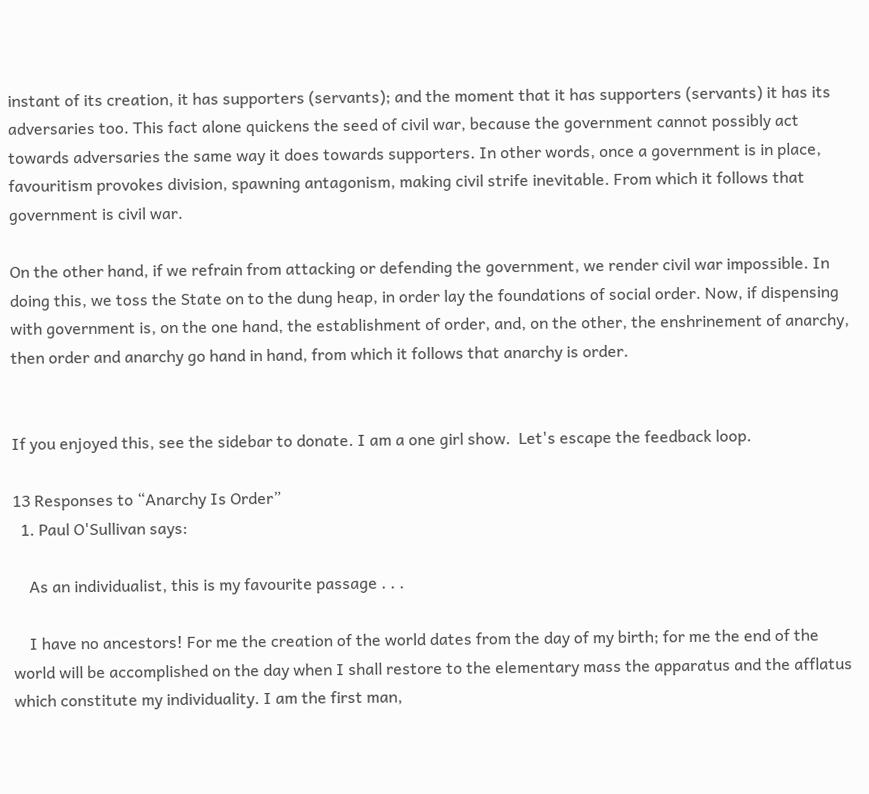instant of its creation, it has supporters (servants); and the moment that it has supporters (servants) it has its adversaries too. This fact alone quickens the seed of civil war, because the government cannot possibly act towards adversaries the same way it does towards supporters. In other words, once a government is in place, favouritism provokes division, spawning antagonism, making civil strife inevitable. From which it follows that government is civil war.

On the other hand, if we refrain from attacking or defending the government, we render civil war impossible. In doing this, we toss the State on to the dung heap, in order lay the foundations of social order. Now, if dispensing with government is, on the one hand, the establishment of order, and, on the other, the enshrinement of anarchy, then order and anarchy go hand in hand, from which it follows that anarchy is order.


If you enjoyed this, see the sidebar to donate. I am a one girl show.  Let's escape the feedback loop.

13 Responses to “Anarchy Is Order”
  1. Paul O'Sullivan says:

    As an individualist, this is my favourite passage . . .

    I have no ancestors! For me the creation of the world dates from the day of my birth; for me the end of the world will be accomplished on the day when I shall restore to the elementary mass the apparatus and the afflatus which constitute my individuality. I am the first man,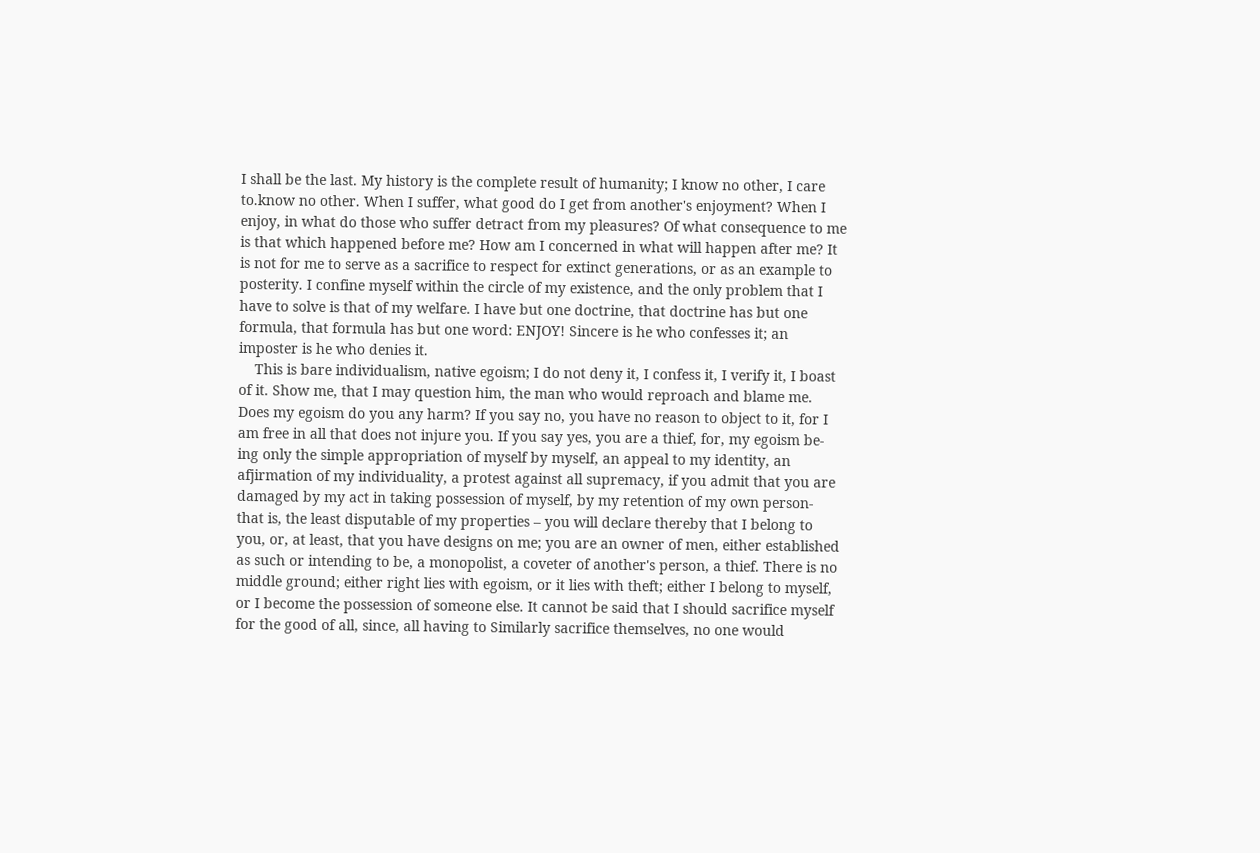I shall be the last. My history is the complete result of humanity; I know no other, I care to.know no other. When I suffer, what good do I get from another's enjoyment? When I enjoy, in what do those who suffer detract from my pleasures? Of what consequence to me is that which happened before me? How am I concerned in what will happen after me? It is not for me to serve as a sacrifice to respect for extinct generations, or as an example to posterity. I confine myself within the circle of my existence, and the only problem that I have to solve is that of my welfare. I have but one doctrine, that doctrine has but one formula, that formula has but one word: ENJOY! Sincere is he who confesses it; an imposter is he who denies it.
    This is bare individualism, native egoism; I do not deny it, I confess it, I verify it, I boast of it. Show me, that I may question him, the man who would reproach and blame me. Does my egoism do you any harm? If you say no, you have no reason to object to it, for I am free in all that does not injure you. If you say yes, you are a thief, for, my egoism be- ing only the simple appropriation of myself by myself, an appeal to my identity, an afjirmation of my individuality, a protest against all supremacy, if you admit that you are damaged by my act in taking possession of myself, by my retention of my own person-  that is, the least disputable of my properties – you will declare thereby that I belong to you, or, at least, that you have designs on me; you are an owner of men, either established as such or intending to be, a monopolist, a coveter of another's person, a thief. There is no middle ground; either right lies with egoism, or it lies with theft; either I belong to myself, or I become the possession of someone else. It cannot be said that I should sacrifice myself for the good of all, since, all having to Similarly sacrifice themselves, no one would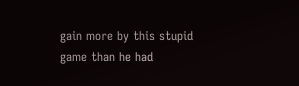gain more by this stupid game than he had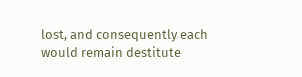lost, and consequently each would remain destitute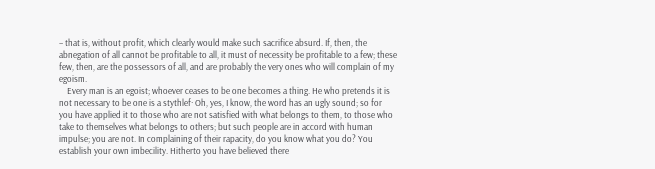– that is, without profit, which clearly would make such sacrifice absurd. If, then, the abnegation of all cannot be profitable to all, it must of necessity be profitable to a few; these few, then, are the possessors of all, and are probably the very ones who will complain of my egoism.
    Every man is an egoist; whoever ceases to be one becomes a thing. He who pretends it is not necessary to be one is a stythlef· Oh, yes, I know, the word has an ugly sound; so for you have applied it to those who are not satisfied with what belongs to them, to those who take to themselves what belongs to others; but such people are in accord with human impulse; you are not. In complaining of their rapacity, do you know what you do? You establish your own imbecility. Hitherto you have believed there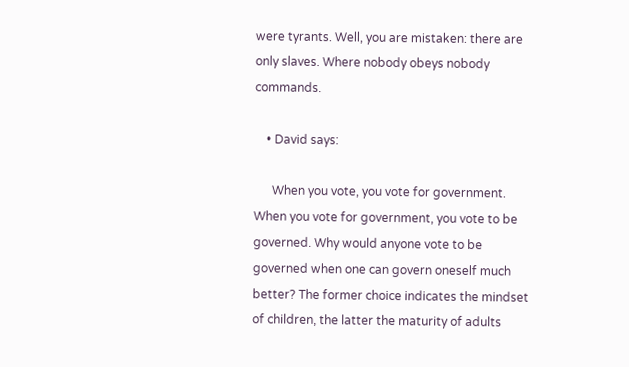were tyrants. Well, you are mistaken: there are only slaves. Where nobody obeys nobody commands.

    • David says:

      When you vote, you vote for government. When you vote for government, you vote to be governed. Why would anyone vote to be governed when one can govern oneself much better? The former choice indicates the mindset of children, the latter the maturity of adults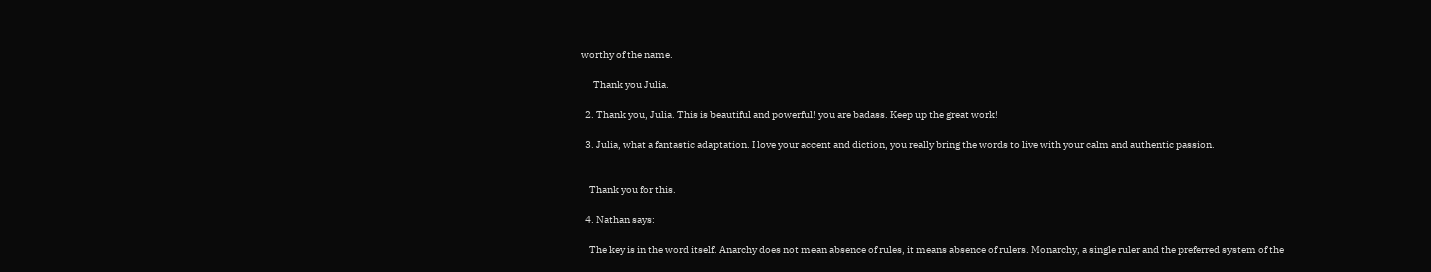worthy of the name.

      Thank you Julia.

  2. Thank you, Julia. This is beautiful and powerful! you are badass. Keep up the great work!

  3. Julia, what a fantastic adaptation. I love your accent and diction, you really bring the words to live with your calm and authentic passion.


    Thank you for this.

  4. Nathan says:

    The key is in the word itself. Anarchy does not mean absence of rules, it means absence of rulers. Monarchy, a single ruler and the preferred system of the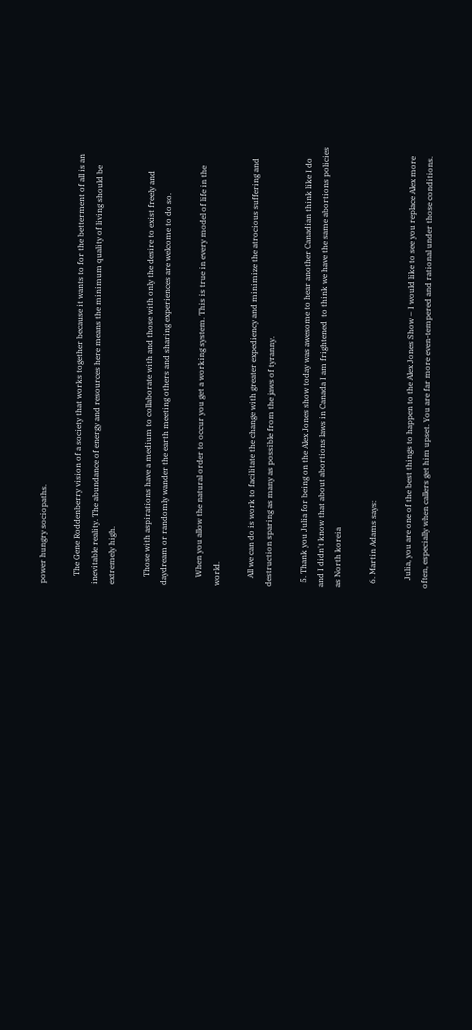power hungry sociopaths.

    The Gene Roddenberry vision of a society that works together because it wants to for the betterment of all is an inevitable reality. The abundance of energy and resources here means the minimum quality of living should be extremely high.

    Those with aspirations have a medium to collaborate with and those with only the desire to exist freely and daydream or randomly wander the earth meeting others and sharing experiences are welcome to do so.

    When you allow the natural order to occur you get a working system. This is true in every model of life in the world.

    All we can do is work to facilitate the change with greater expediency and minimize the atrocious suffering and destruction sparing as many as possible from the jaws of tyranny.

  5. Thank you Julia for being on the Alex Jones show today was awesome to hear another Canadian think like I do and I didn't know that about abortions laws in Canada I am frightened  to think we have the same abortions policies as North koreia

  6. Martin Adams says:

    Julia, you are one of the best things to happen to the Alex Jones Show – I would like to see you replace Alex more often, especially when callers get him upset. You are far more even-tempered and rational under those conditions.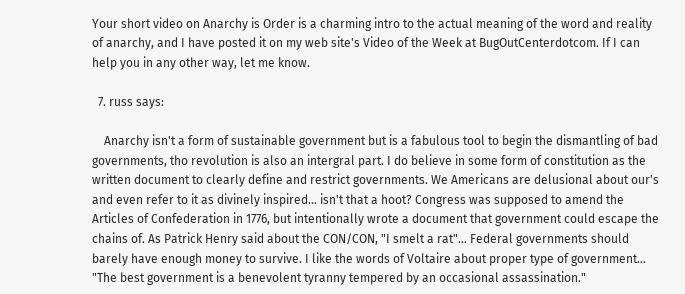Your short video on Anarchy is Order is a charming intro to the actual meaning of the word and reality of anarchy, and I have posted it on my web site's Video of the Week at BugOutCenterdotcom. If I can help you in any other way, let me know.

  7. russ says:

    Anarchy isn't a form of sustainable government but is a fabulous tool to begin the dismantling of bad governments, tho revolution is also an intergral part. I do believe in some form of constitution as the written document to clearly define and restrict governments. We Americans are delusional about our's and even refer to it as divinely inspired… isn't that a hoot? Congress was supposed to amend the Articles of Confederation in 1776, but intentionally wrote a document that government could escape the chains of. As Patrick Henry said about the CON/CON, "I smelt a rat"… Federal governments should barely have enough money to survive. I like the words of Voltaire about proper type of government…  "The best government is a benevolent tyranny tempered by an occasional assassination."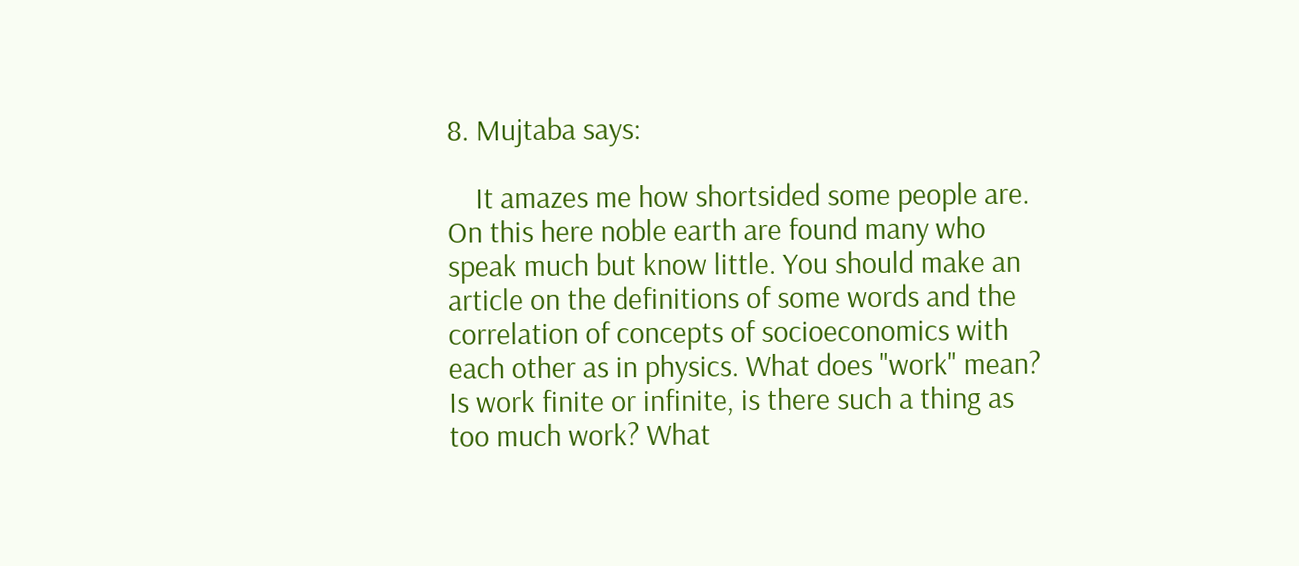8. Mujtaba says:

    It amazes me how shortsided some people are. On this here noble earth are found many who speak much but know little. You should make an article on the definitions of some words and the correlation of concepts of socioeconomics with each other as in physics. What does "work" mean? Is work finite or infinite, is there such a thing as too much work? What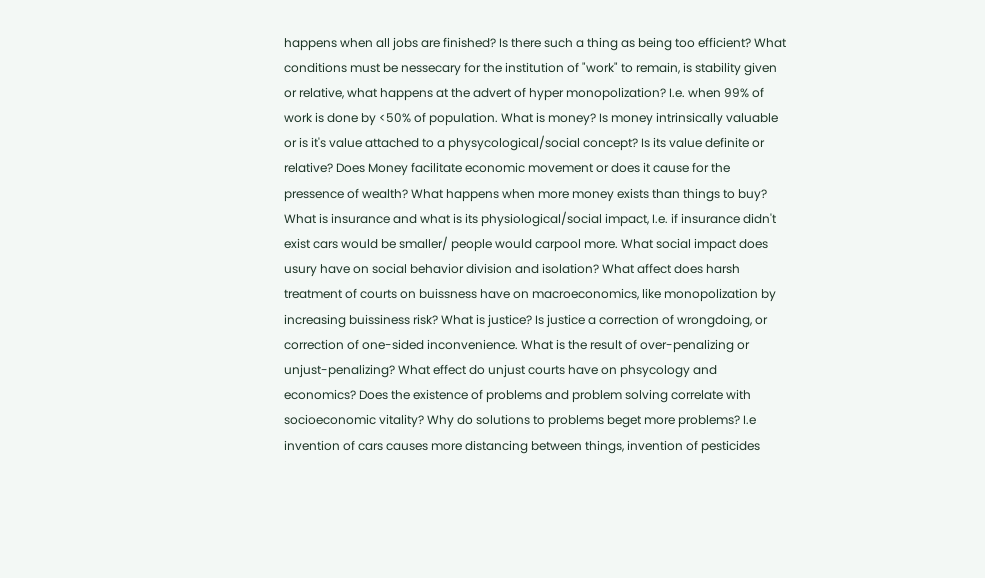happens when all jobs are finished? Is there such a thing as being too efficient? What conditions must be nessecary for the institution of "work" to remain, is stability given or relative, what happens at the advert of hyper monopolization? I.e. when 99% of work is done by <50% of population. What is money? Is money intrinsically valuable or is it's value attached to a physycological/social concept? Is its value definite or relative? Does Money facilitate economic movement or does it cause for the pressence of wealth? What happens when more money exists than things to buy? What is insurance and what is its physiological/social impact, I.e. if insurance didn't exist cars would be smaller/ people would carpool more. What social impact does usury have on social behavior division and isolation? What affect does harsh treatment of courts on buissness have on macroeconomics, like monopolization by increasing buissiness risk? What is justice? Is justice a correction of wrongdoing, or correction of one-sided inconvenience. What is the result of over-penalizing or unjust-penalizing? What effect do unjust courts have on phsycology and economics? Does the existence of problems and problem solving correlate with socioeconomic vitality? Why do solutions to problems beget more problems? I.e invention of cars causes more distancing between things, invention of pesticides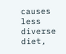causes less diverse diet,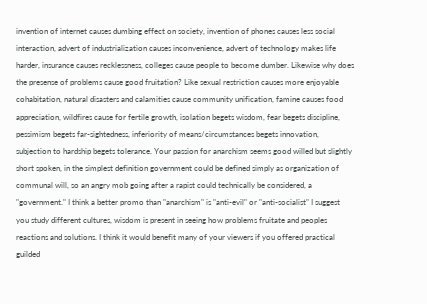invention of internet causes dumbing effect on society, invention of phones causes less social interaction, advert of industrialization causes inconvenience, advert of technology makes life harder, insurance causes recklessness, colleges cause people to become dumber. Likewise why does the presense of problems cause good fruitation? Like sexual restriction causes more enjoyable cohabitation, natural disasters and calamities cause community unification, famine causes food appreciation, wildfires cause for fertile growth, isolation begets wisdom, fear begets discipline, pessimism begets far-sightedness, inferiority of means/circumstances begets innovation, subjection to hardship begets tolerance. Your passion for anarchism seems good willed but slightly short spoken, in the simplest definition government could be defined simply as organization of communal will, so an angry mob going after a rapist could technically be considered, a "government." I think a better promo than "anarchism" is "anti-evil" or "anti-socialist" I suggest you study different cultures, wisdom is present in seeing how problems fruitate and peoples reactions and solutions. I think it would benefit many of your viewers if you offered practical guilded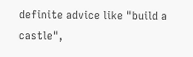definite advice like "build a castle",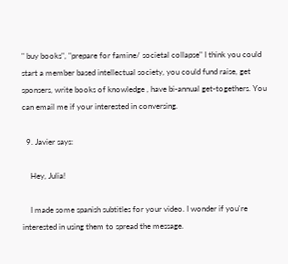" buy books", "prepare for famine/ societal collapse" I think you could start a member based intellectual society, you could fund raise, get sponsers, write books of knowledge , have bi-annual get-togethers. You can email me if your interested in conversing.

  9. Javier says:

    Hey, Julia!

    I made some spanish subtitles for your video. I wonder if you're interested in using them to spread the message.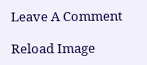Leave A Comment

Reload Image